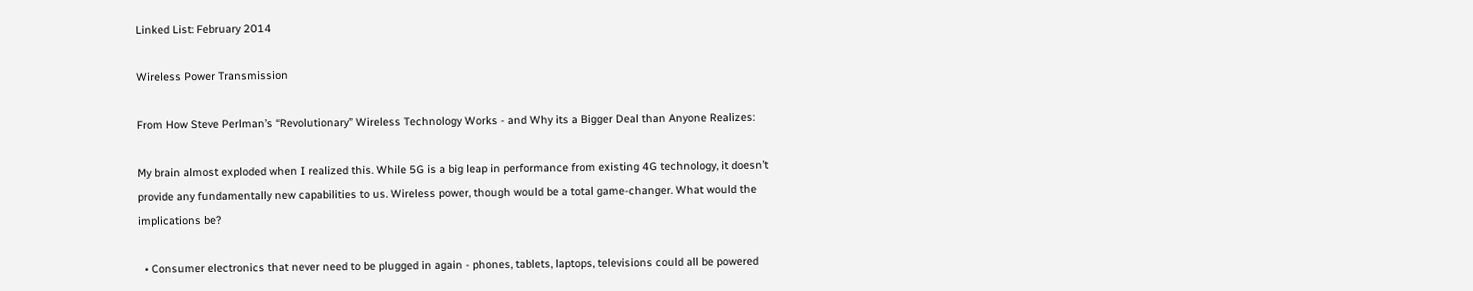Linked List: February 2014

Wireless Power Transmission

From How Steve Perlman’s “Revolutionary” Wireless Technology Works - and Why its a Bigger Deal than Anyone Realizes:

My brain almost exploded when I realized this. While 5G is a big leap in performance from existing 4G technology, it doesn’t provide any fundamentally new capabilities to us. Wireless power, though would be a total game-changer. What would the implications be?

  • Consumer electronics that never need to be plugged in again - phones, tablets, laptops, televisions could all be powered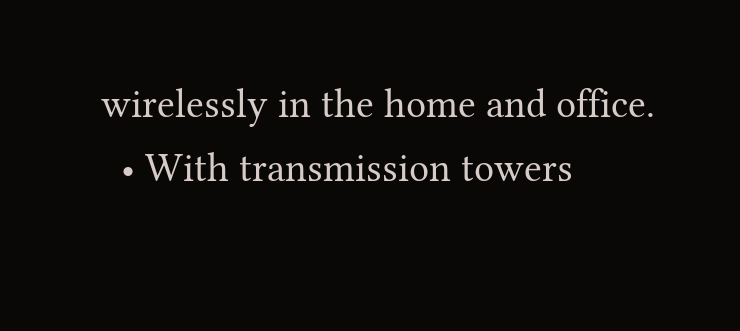wirelessly in the home and office.
  • With transmission towers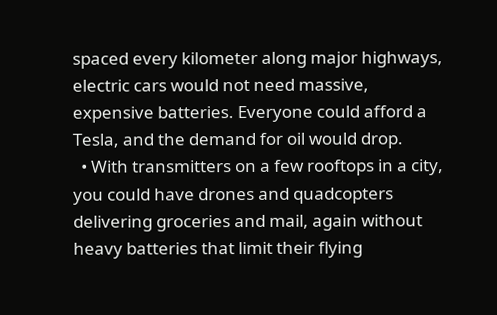spaced every kilometer along major highways, electric cars would not need massive, expensive batteries. Everyone could afford a Tesla, and the demand for oil would drop.
  • With transmitters on a few rooftops in a city, you could have drones and quadcopters delivering groceries and mail, again without heavy batteries that limit their flying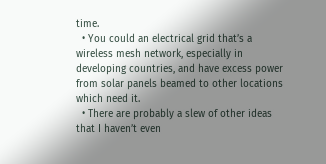time.
  • You could an electrical grid that’s a wireless mesh network, especially in developing countries, and have excess power from solar panels beamed to other locations which need it.
  • There are probably a slew of other ideas that I haven’t even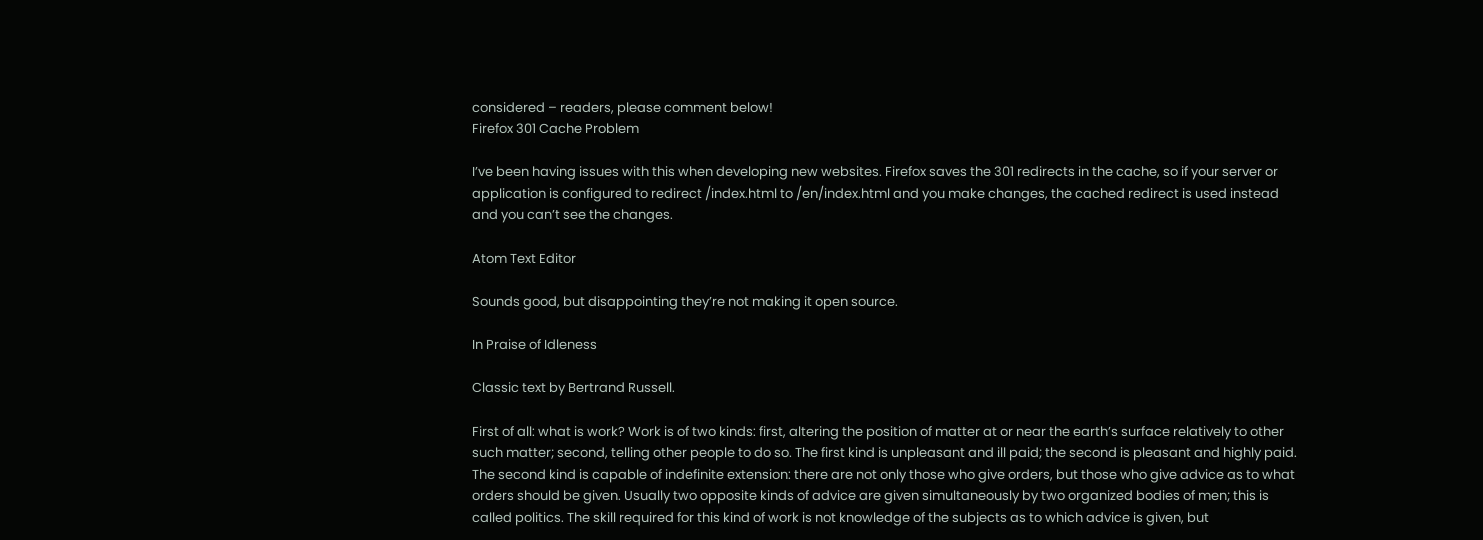considered – readers, please comment below!
Firefox 301 Cache Problem

I’ve been having issues with this when developing new websites. Firefox saves the 301 redirects in the cache, so if your server or application is configured to redirect /index.html to /en/index.html and you make changes, the cached redirect is used instead and you can’t see the changes.

Atom Text Editor

Sounds good, but disappointing they’re not making it open source.

In Praise of Idleness

Classic text by Bertrand Russell.

First of all: what is work? Work is of two kinds: first, altering the position of matter at or near the earth’s surface relatively to other such matter; second, telling other people to do so. The first kind is unpleasant and ill paid; the second is pleasant and highly paid. The second kind is capable of indefinite extension: there are not only those who give orders, but those who give advice as to what orders should be given. Usually two opposite kinds of advice are given simultaneously by two organized bodies of men; this is called politics. The skill required for this kind of work is not knowledge of the subjects as to which advice is given, but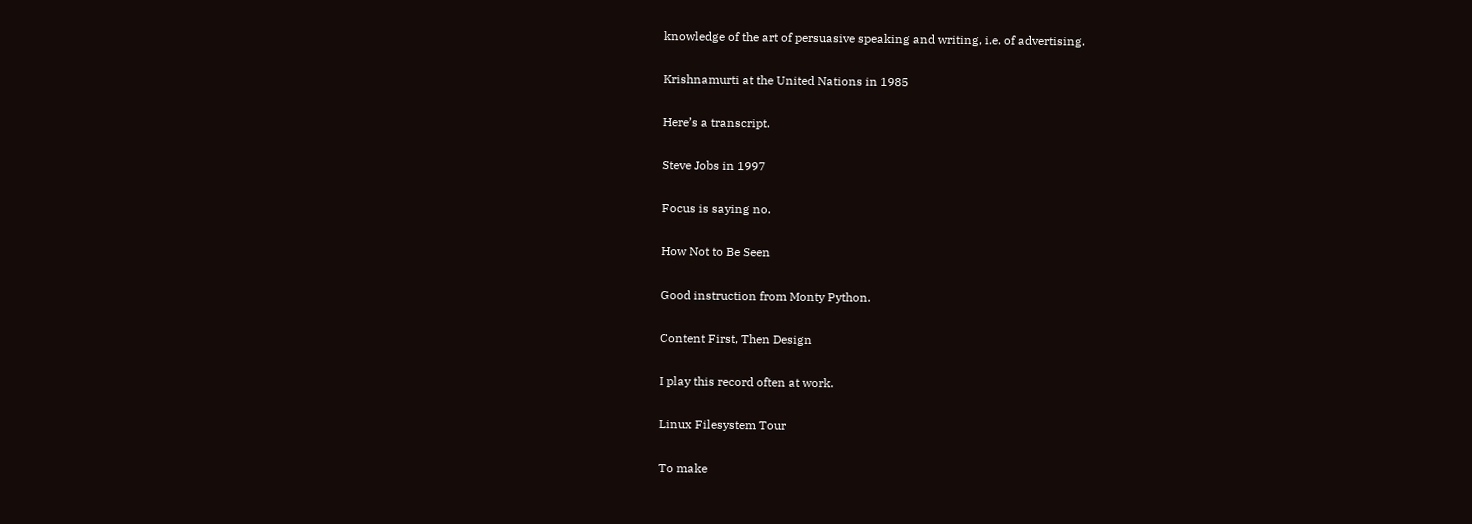knowledge of the art of persuasive speaking and writing, i.e. of advertising.

Krishnamurti at the United Nations in 1985

Here’s a transcript.

Steve Jobs in 1997

Focus is saying no.

How Not to Be Seen

Good instruction from Monty Python.

Content First, Then Design

I play this record often at work.

Linux Filesystem Tour

To make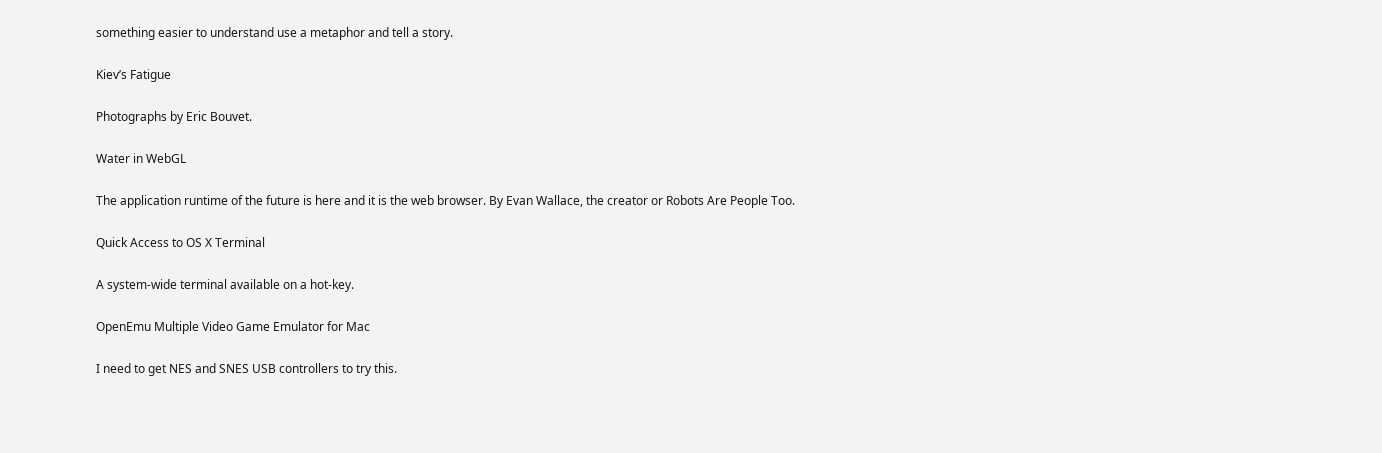something easier to understand use a metaphor and tell a story.

Kiev’s Fatigue

Photographs by Eric Bouvet.

Water in WebGL

The application runtime of the future is here and it is the web browser. By Evan Wallace, the creator or Robots Are People Too.

Quick Access to OS X Terminal

A system-wide terminal available on a hot-key.

OpenEmu Multiple Video Game Emulator for Mac

I need to get NES and SNES USB controllers to try this.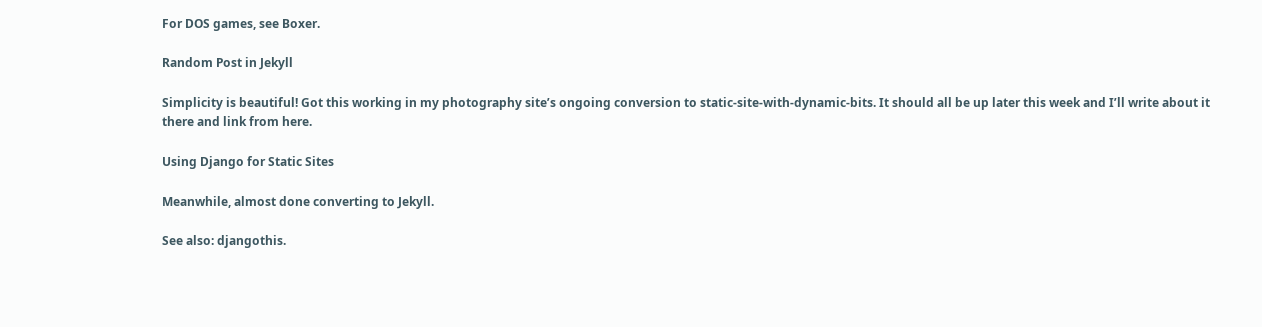For DOS games, see Boxer.

Random Post in Jekyll

Simplicity is beautiful! Got this working in my photography site’s ongoing conversion to static-site-with-dynamic-bits. It should all be up later this week and I’ll write about it there and link from here.

Using Django for Static Sites

Meanwhile, almost done converting to Jekyll.

See also: djangothis.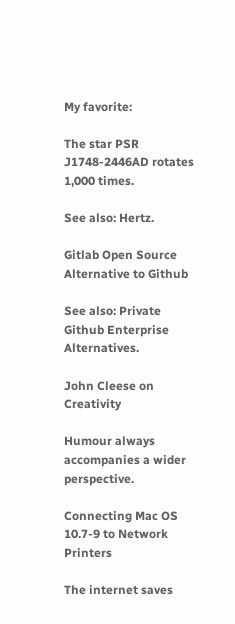My favorite:

The star PSR J1748-2446AD rotates 1,000 times.

See also: Hertz.

Gitlab Open Source Alternative to Github

See also: Private Github Enterprise Alternatives.

John Cleese on Creativity

Humour always accompanies a wider perspective.

Connecting Mac OS 10.7-9 to Network Printers

The internet saves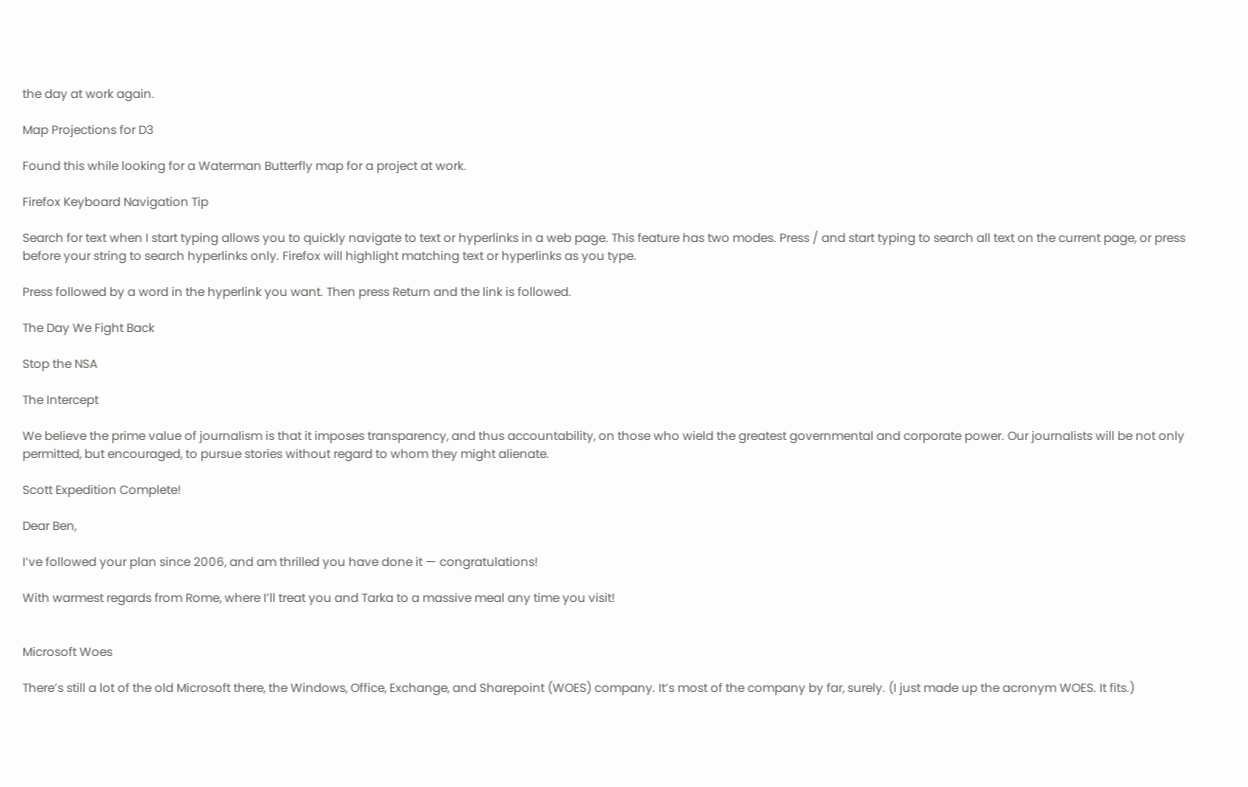the day at work again.

Map Projections for D3

Found this while looking for a Waterman Butterfly map for a project at work.

Firefox Keyboard Navigation Tip

Search for text when I start typing allows you to quickly navigate to text or hyperlinks in a web page. This feature has two modes. Press / and start typing to search all text on the current page, or press before your string to search hyperlinks only. Firefox will highlight matching text or hyperlinks as you type.

Press followed by a word in the hyperlink you want. Then press Return and the link is followed.

The Day We Fight Back

Stop the NSA

The Intercept

We believe the prime value of journalism is that it imposes transparency, and thus accountability, on those who wield the greatest governmental and corporate power. Our journalists will be not only permitted, but encouraged, to pursue stories without regard to whom they might alienate.

Scott Expedition Complete!

Dear Ben,

I’ve followed your plan since 2006, and am thrilled you have done it — congratulations!

With warmest regards from Rome, where I’ll treat you and Tarka to a massive meal any time you visit!


Microsoft Woes

There’s still a lot of the old Microsoft there, the Windows, Office, Exchange, and Sharepoint (WOES) company. It’s most of the company by far, surely. (I just made up the acronym WOES. It fits.)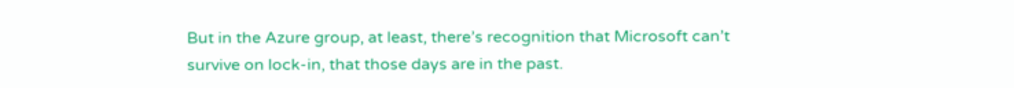But in the Azure group, at least, there’s recognition that Microsoft can’t survive on lock-in, that those days are in the past.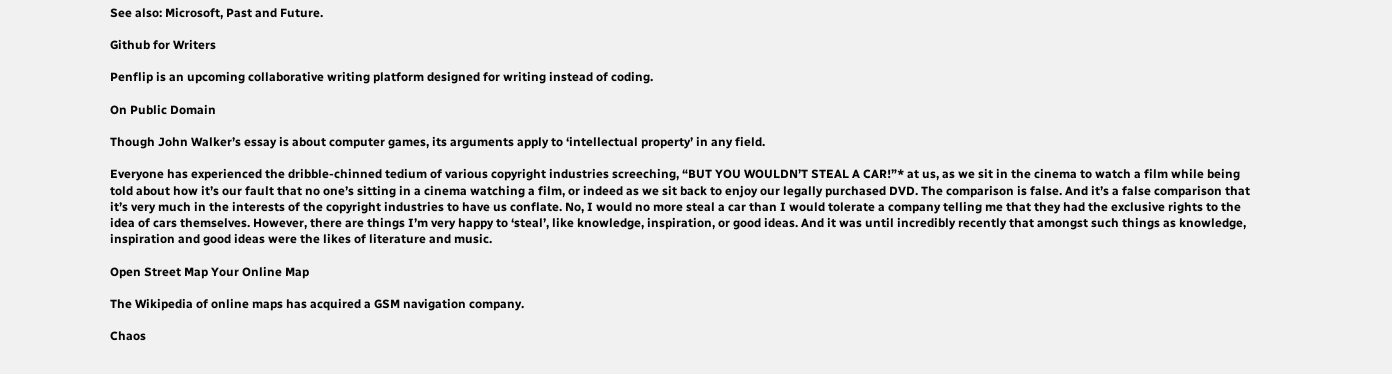See also: Microsoft, Past and Future.

Github for Writers

Penflip is an upcoming collaborative writing platform designed for writing instead of coding.

On Public Domain

Though John Walker’s essay is about computer games, its arguments apply to ‘intellectual property’ in any field.

Everyone has experienced the dribble-chinned tedium of various copyright industries screeching, “BUT YOU WOULDN’T STEAL A CAR!”* at us, as we sit in the cinema to watch a film while being told about how it’s our fault that no one’s sitting in a cinema watching a film, or indeed as we sit back to enjoy our legally purchased DVD. The comparison is false. And it’s a false comparison that it’s very much in the interests of the copyright industries to have us conflate. No, I would no more steal a car than I would tolerate a company telling me that they had the exclusive rights to the idea of cars themselves. However, there are things I’m very happy to ‘steal’, like knowledge, inspiration, or good ideas. And it was until incredibly recently that amongst such things as knowledge, inspiration and good ideas were the likes of literature and music.

Open Street Map Your Online Map

The Wikipedia of online maps has acquired a GSM navigation company.

Chaos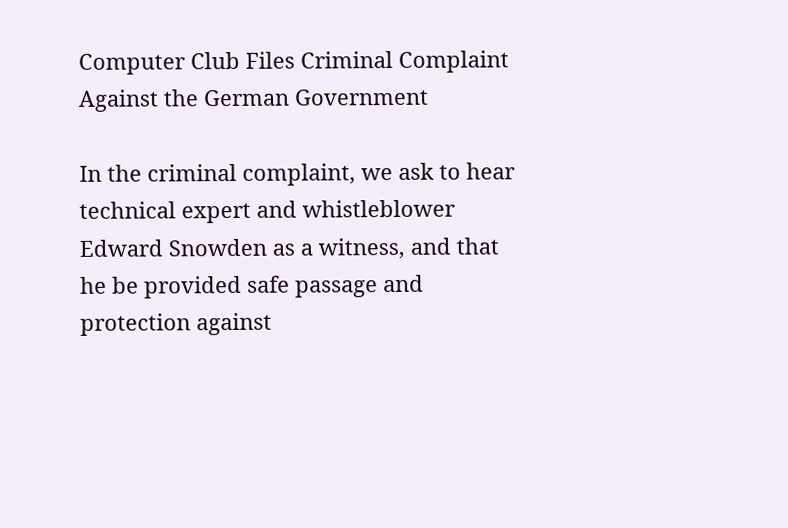Computer Club Files Criminal Complaint Against the German Government

In the criminal complaint, we ask to hear technical expert and whistleblower Edward Snowden as a witness, and that he be provided safe passage and protection against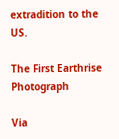extradition to the US.

The First Earthrise Photograph

Via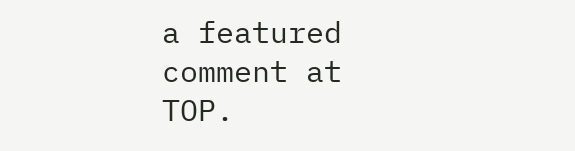a featured comment at TOP.